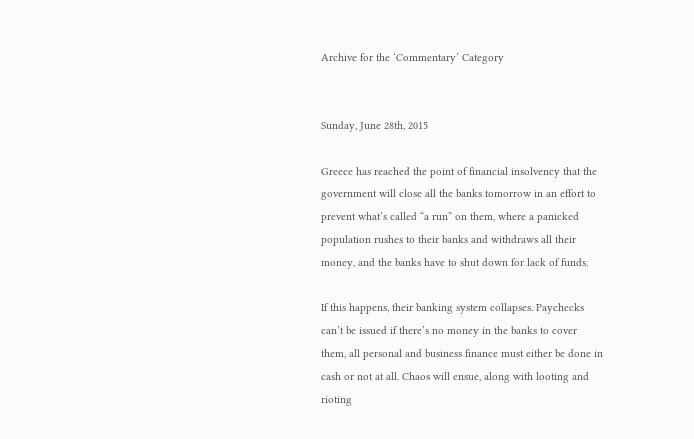Archive for the ‘Commentary’ Category


Sunday, June 28th, 2015

Greece has reached the point of financial insolvency that the government will close all the banks tomorrow in an effort to prevent what’s called “a run” on them, where a panicked population rushes to their banks and withdraws all their money, and the banks have to shut down for lack of funds.

If this happens, their banking system collapses. Paychecks can’t be issued if there’s no money in the banks to cover them, all personal and business finance must either be done in cash or not at all. Chaos will ensue, along with looting and rioting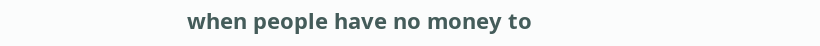when people have no money to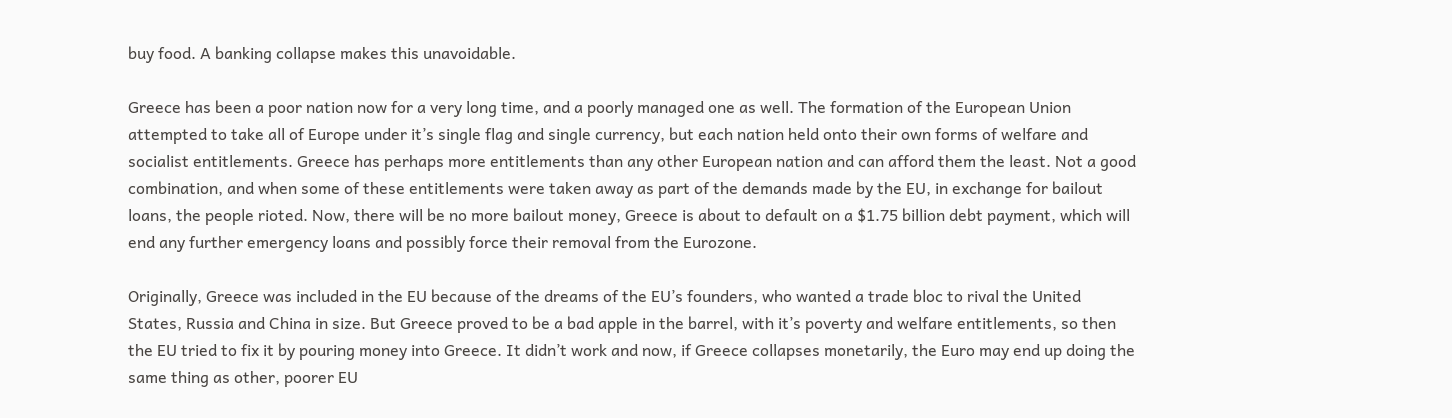buy food. A banking collapse makes this unavoidable.

Greece has been a poor nation now for a very long time, and a poorly managed one as well. The formation of the European Union attempted to take all of Europe under it’s single flag and single currency, but each nation held onto their own forms of welfare and socialist entitlements. Greece has perhaps more entitlements than any other European nation and can afford them the least. Not a good combination, and when some of these entitlements were taken away as part of the demands made by the EU, in exchange for bailout loans, the people rioted. Now, there will be no more bailout money, Greece is about to default on a $1.75 billion debt payment, which will end any further emergency loans and possibly force their removal from the Eurozone.

Originally, Greece was included in the EU because of the dreams of the EU’s founders, who wanted a trade bloc to rival the United States, Russia and China in size. But Greece proved to be a bad apple in the barrel, with it’s poverty and welfare entitlements, so then the EU tried to fix it by pouring money into Greece. It didn’t work and now, if Greece collapses monetarily, the Euro may end up doing the same thing as other, poorer EU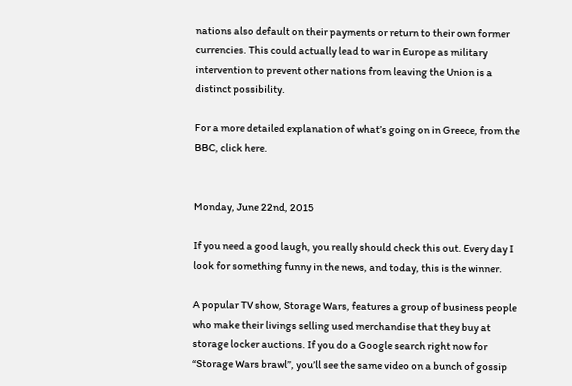nations also default on their payments or return to their own former currencies. This could actually lead to war in Europe as military intervention to prevent other nations from leaving the Union is a distinct possibility.

For a more detailed explanation of what’s going on in Greece, from the BBC, click here.


Monday, June 22nd, 2015

If you need a good laugh, you really should check this out. Every day I look for something funny in the news, and today, this is the winner.

A popular TV show, Storage Wars, features a group of business people who make their livings selling used merchandise that they buy at storage locker auctions. If you do a Google search right now for “Storage Wars brawl”, you’ll see the same video on a bunch of gossip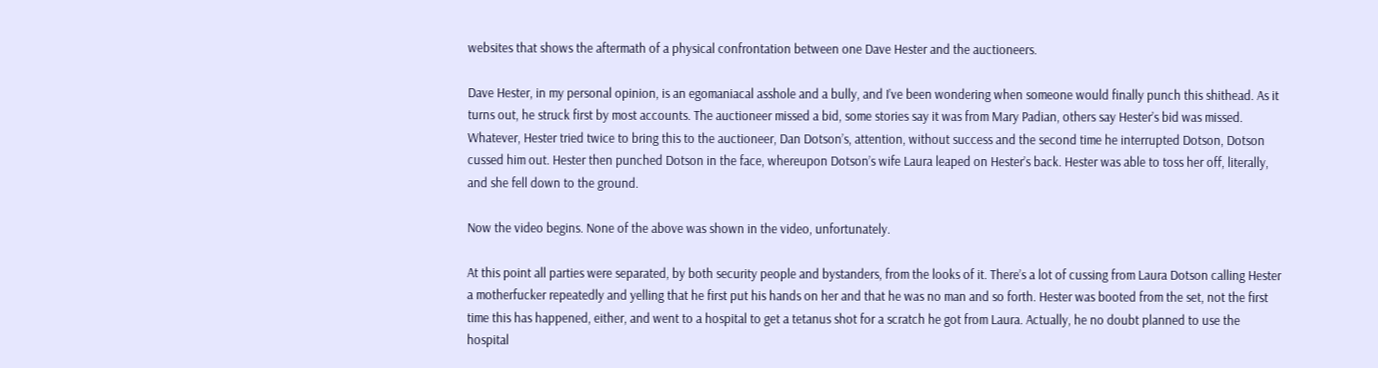websites that shows the aftermath of a physical confrontation between one Dave Hester and the auctioneers.

Dave Hester, in my personal opinion, is an egomaniacal asshole and a bully, and I’ve been wondering when someone would finally punch this shithead. As it turns out, he struck first by most accounts. The auctioneer missed a bid, some stories say it was from Mary Padian, others say Hester’s bid was missed. Whatever, Hester tried twice to bring this to the auctioneer, Dan Dotson’s, attention, without success and the second time he interrupted Dotson, Dotson cussed him out. Hester then punched Dotson in the face, whereupon Dotson’s wife Laura leaped on Hester’s back. Hester was able to toss her off, literally, and she fell down to the ground.

Now the video begins. None of the above was shown in the video, unfortunately.

At this point all parties were separated, by both security people and bystanders, from the looks of it. There’s a lot of cussing from Laura Dotson calling Hester a motherfucker repeatedly and yelling that he first put his hands on her and that he was no man and so forth. Hester was booted from the set, not the first time this has happened, either, and went to a hospital to get a tetanus shot for a scratch he got from Laura. Actually, he no doubt planned to use the hospital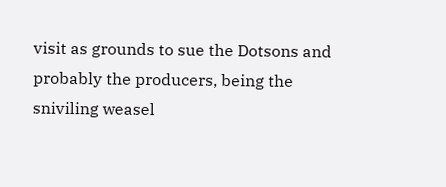visit as grounds to sue the Dotsons and probably the producers, being the sniviling weasel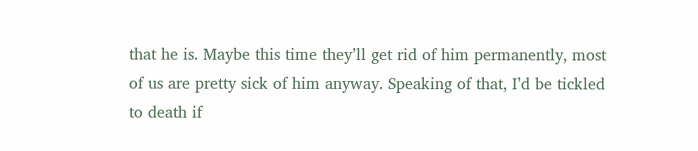that he is. Maybe this time they’ll get rid of him permanently, most of us are pretty sick of him anyway. Speaking of that, I’d be tickled to death if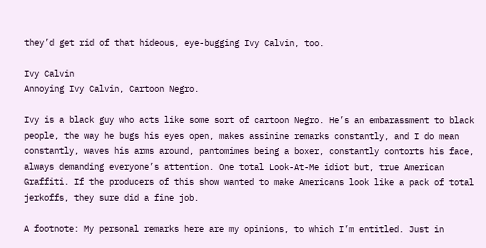they’d get rid of that hideous, eye-bugging Ivy Calvin, too.

Ivy Calvin
Annoying Ivy Calvin, Cartoon Negro.

Ivy is a black guy who acts like some sort of cartoon Negro. He’s an embarassment to black people, the way he bugs his eyes open, makes assinine remarks constantly, and I do mean constantly, waves his arms around, pantomimes being a boxer, constantly contorts his face, always demanding everyone’s attention. One total Look-At-Me idiot but, true American Graffiti. If the producers of this show wanted to make Americans look like a pack of total jerkoffs, they sure did a fine job.

A footnote: My personal remarks here are my opinions, to which I’m entitled. Just in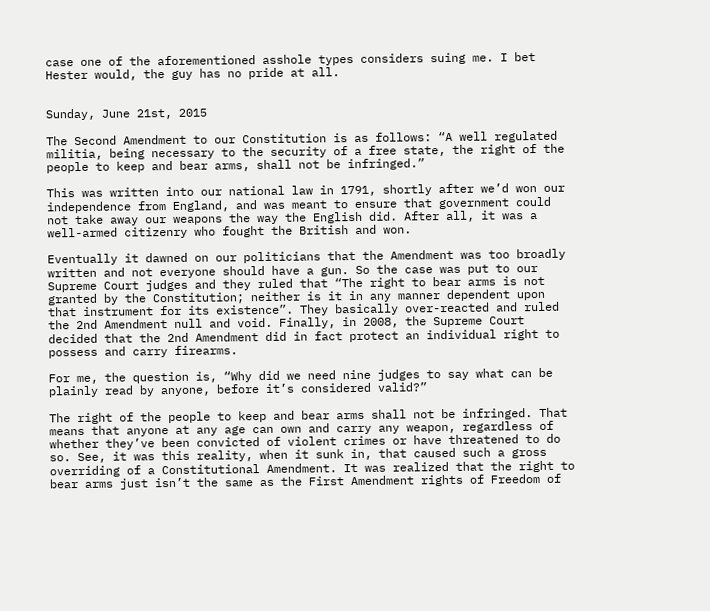case one of the aforementioned asshole types considers suing me. I bet Hester would, the guy has no pride at all.


Sunday, June 21st, 2015

The Second Amendment to our Constitution is as follows: “A well regulated militia, being necessary to the security of a free state, the right of the people to keep and bear arms, shall not be infringed.”

This was written into our national law in 1791, shortly after we’d won our independence from England, and was meant to ensure that government could not take away our weapons the way the English did. After all, it was a well-armed citizenry who fought the British and won.

Eventually it dawned on our politicians that the Amendment was too broadly written and not everyone should have a gun. So the case was put to our Supreme Court judges and they ruled that “The right to bear arms is not granted by the Constitution; neither is it in any manner dependent upon that instrument for its existence”. They basically over-reacted and ruled the 2nd Amendment null and void. Finally, in 2008, the Supreme Court decided that the 2nd Amendment did in fact protect an individual right to possess and carry firearms.

For me, the question is, “Why did we need nine judges to say what can be plainly read by anyone, before it’s considered valid?”

The right of the people to keep and bear arms shall not be infringed. That means that anyone at any age can own and carry any weapon, regardless of whether they’ve been convicted of violent crimes or have threatened to do so. See, it was this reality, when it sunk in, that caused such a gross overriding of a Constitutional Amendment. It was realized that the right to bear arms just isn’t the same as the First Amendment rights of Freedom of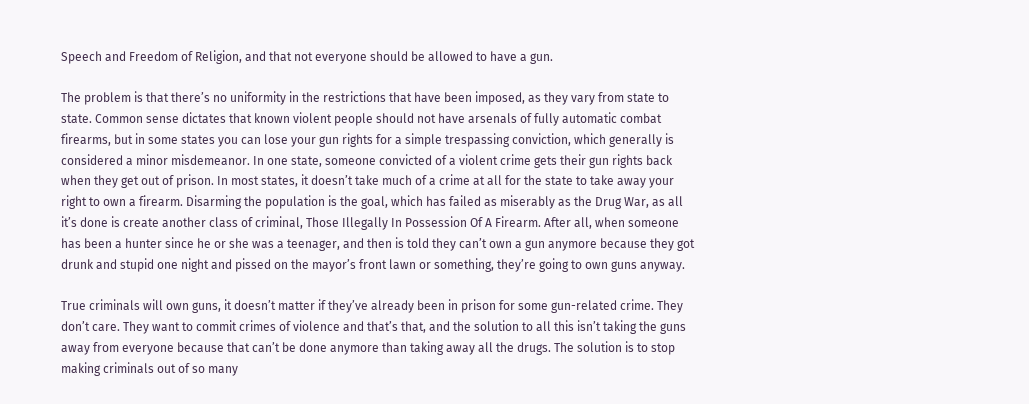Speech and Freedom of Religion, and that not everyone should be allowed to have a gun.

The problem is that there’s no uniformity in the restrictions that have been imposed, as they vary from state to state. Common sense dictates that known violent people should not have arsenals of fully automatic combat firearms, but in some states you can lose your gun rights for a simple trespassing conviction, which generally is considered a minor misdemeanor. In one state, someone convicted of a violent crime gets their gun rights back when they get out of prison. In most states, it doesn’t take much of a crime at all for the state to take away your right to own a firearm. Disarming the population is the goal, which has failed as miserably as the Drug War, as all it’s done is create another class of criminal, Those Illegally In Possession Of A Firearm. After all, when someone has been a hunter since he or she was a teenager, and then is told they can’t own a gun anymore because they got drunk and stupid one night and pissed on the mayor’s front lawn or something, they’re going to own guns anyway.

True criminals will own guns, it doesn’t matter if they’ve already been in prison for some gun-related crime. They don’t care. They want to commit crimes of violence and that’s that, and the solution to all this isn’t taking the guns away from everyone because that can’t be done anymore than taking away all the drugs. The solution is to stop making criminals out of so many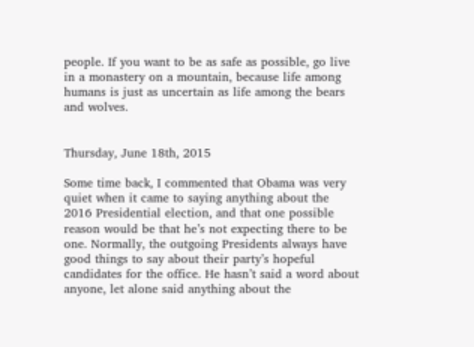people. If you want to be as safe as possible, go live in a monastery on a mountain, because life among humans is just as uncertain as life among the bears and wolves.


Thursday, June 18th, 2015

Some time back, I commented that Obama was very quiet when it came to saying anything about the 2016 Presidential election, and that one possible reason would be that he’s not expecting there to be one. Normally, the outgoing Presidents always have good things to say about their party’s hopeful candidates for the office. He hasn’t said a word about anyone, let alone said anything about the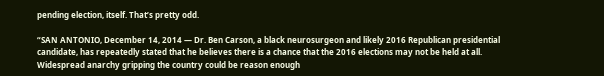pending election, itself. That’s pretty odd.

“SAN ANTONIO, December 14, 2014 — Dr. Ben Carson, a black neurosurgeon and likely 2016 Republican presidential candidate, has repeatedly stated that he believes there is a chance that the 2016 elections may not be held at all. Widespread anarchy gripping the country could be reason enough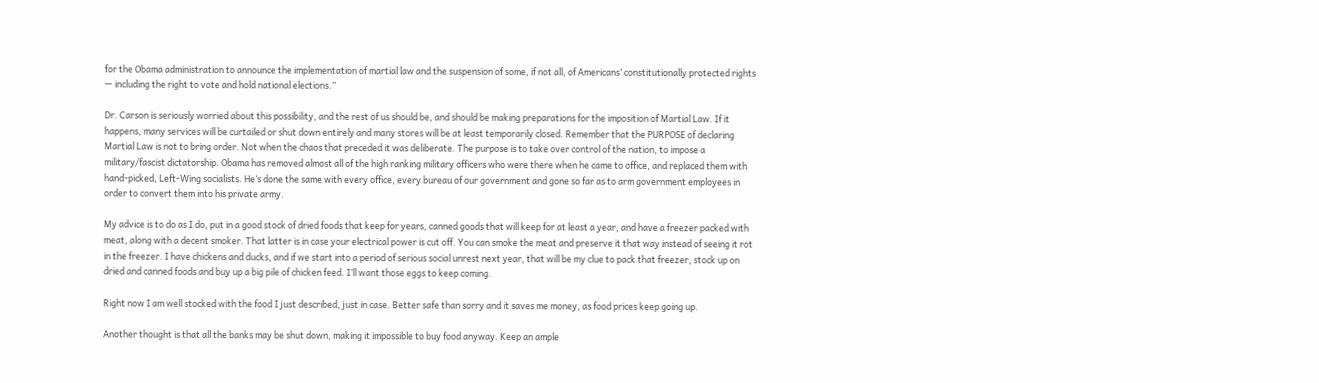for the Obama administration to announce the implementation of martial law and the suspension of some, if not all, of Americans’ constitutionally protected rights — including the right to vote and hold national elections.”

Dr. Carson is seriously worried about this possibility, and the rest of us should be, and should be making preparations for the imposition of Martial Law. If it happens, many services will be curtailed or shut down entirely and many stores will be at least temporarily closed. Remember that the PURPOSE of declaring Martial Law is not to bring order. Not when the chaos that preceded it was deliberate. The purpose is to take over control of the nation, to impose a military/fascist dictatorship. Obama has removed almost all of the high ranking military officers who were there when he came to office, and replaced them with hand-picked, Left-Wing socialists. He’s done the same with every office, every bureau of our government and gone so far as to arm government employees in order to convert them into his private army.

My advice is to do as I do, put in a good stock of dried foods that keep for years, canned goods that will keep for at least a year, and have a freezer packed with meat, along with a decent smoker. That latter is in case your electrical power is cut off. You can smoke the meat and preserve it that way instead of seeing it rot in the freezer. I have chickens and ducks, and if we start into a period of serious social unrest next year, that will be my clue to pack that freezer, stock up on dried and canned foods and buy up a big pile of chicken feed. I’ll want those eggs to keep coming.

Right now I am well stocked with the food I just described, just in case. Better safe than sorry and it saves me money, as food prices keep going up.

Another thought is that all the banks may be shut down, making it impossible to buy food anyway. Keep an ample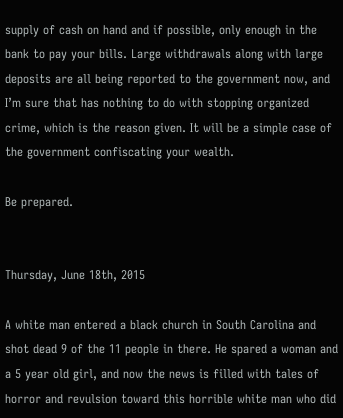supply of cash on hand and if possible, only enough in the bank to pay your bills. Large withdrawals along with large deposits are all being reported to the government now, and I’m sure that has nothing to do with stopping organized crime, which is the reason given. It will be a simple case of the government confiscating your wealth.

Be prepared.


Thursday, June 18th, 2015

A white man entered a black church in South Carolina and shot dead 9 of the 11 people in there. He spared a woman and a 5 year old girl, and now the news is filled with tales of horror and revulsion toward this horrible white man who did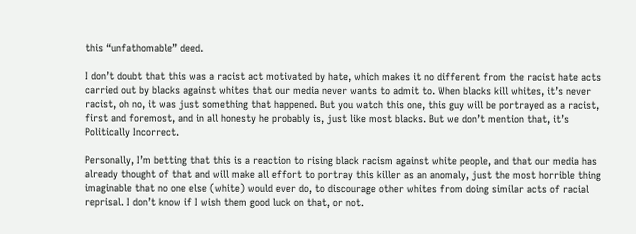this “unfathomable” deed.

I don’t doubt that this was a racist act motivated by hate, which makes it no different from the racist hate acts carried out by blacks against whites that our media never wants to admit to. When blacks kill whites, it’s never racist, oh no, it was just something that happened. But you watch this one, this guy will be portrayed as a racist, first and foremost, and in all honesty he probably is, just like most blacks. But we don’t mention that, it’s Politically Incorrect.

Personally, I’m betting that this is a reaction to rising black racism against white people, and that our media has already thought of that and will make all effort to portray this killer as an anomaly, just the most horrible thing imaginable that no one else (white) would ever do, to discourage other whites from doing similar acts of racial reprisal. I don’t know if I wish them good luck on that, or not.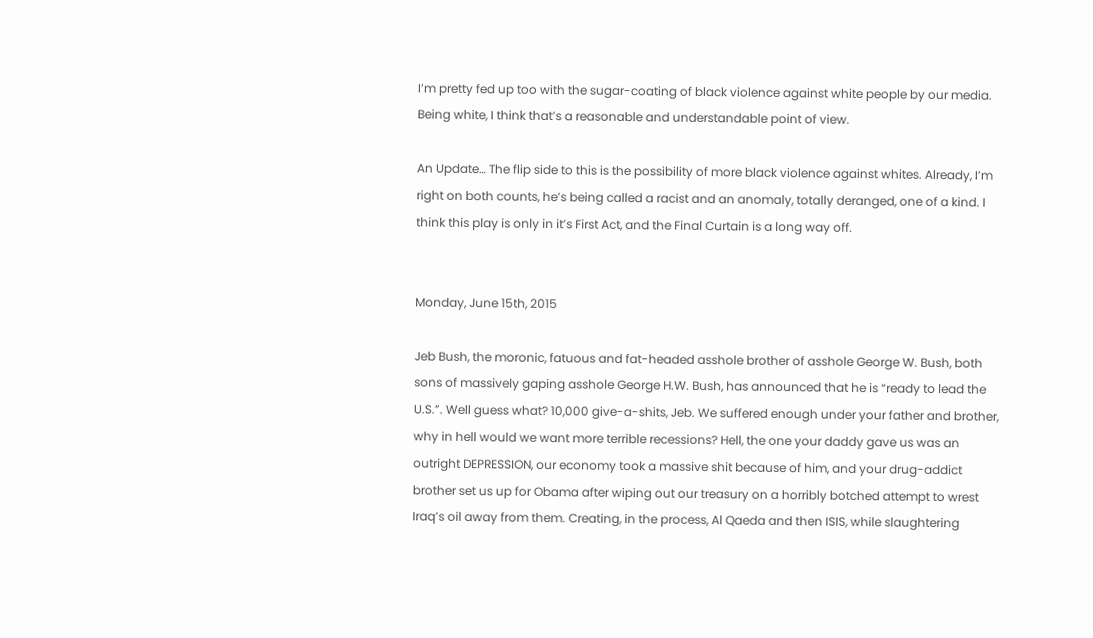I’m pretty fed up too with the sugar-coating of black violence against white people by our media. Being white, I think that’s a reasonable and understandable point of view.

An Update… The flip side to this is the possibility of more black violence against whites. Already, I’m right on both counts, he’s being called a racist and an anomaly, totally deranged, one of a kind. I think this play is only in it’s First Act, and the Final Curtain is a long way off.


Monday, June 15th, 2015

Jeb Bush, the moronic, fatuous and fat-headed asshole brother of asshole George W. Bush, both sons of massively gaping asshole George H.W. Bush, has announced that he is “ready to lead the U.S.”. Well guess what? 10,000 give-a-shits, Jeb. We suffered enough under your father and brother, why in hell would we want more terrible recessions? Hell, the one your daddy gave us was an outright DEPRESSION, our economy took a massive shit because of him, and your drug-addict brother set us up for Obama after wiping out our treasury on a horribly botched attempt to wrest Iraq’s oil away from them. Creating, in the process, Al Qaeda and then ISIS, while slaughtering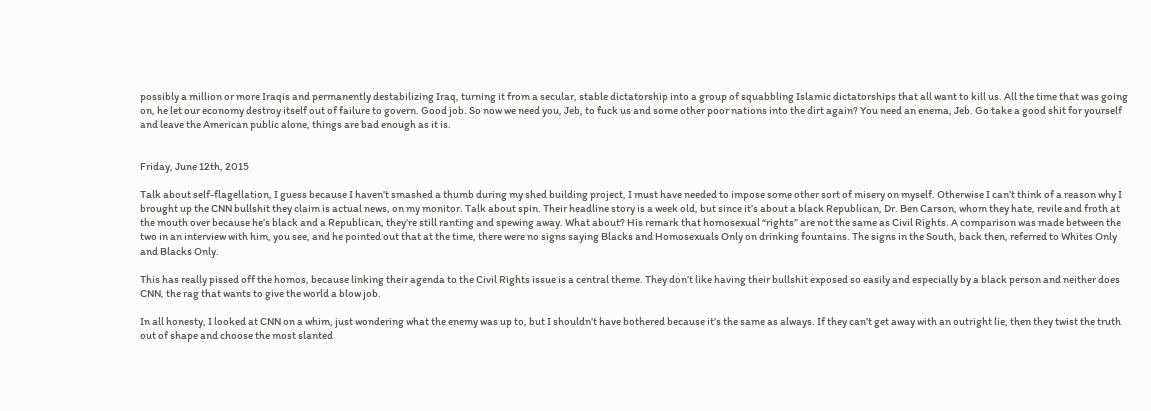possibly a million or more Iraqis and permanently destabilizing Iraq, turning it from a secular, stable dictatorship into a group of squabbling Islamic dictatorships that all want to kill us. All the time that was going on, he let our economy destroy itself out of failure to govern. Good job. So now we need you, Jeb, to fuck us and some other poor nations into the dirt again? You need an enema, Jeb. Go take a good shit for yourself and leave the American public alone, things are bad enough as it is.


Friday, June 12th, 2015

Talk about self-flagellation, I guess because I haven’t smashed a thumb during my shed building project, I must have needed to impose some other sort of misery on myself. Otherwise I can’t think of a reason why I brought up the CNN bullshit they claim is actual news, on my monitor. Talk about spin. Their headline story is a week old, but since it’s about a black Republican, Dr. Ben Carson, whom they hate, revile and froth at the mouth over because he’s black and a Republican, they’re still ranting and spewing away. What about? His remark that homosexual “rights” are not the same as Civil Rights. A comparison was made between the two in an interview with him, you see, and he pointed out that at the time, there were no signs saying Blacks and Homosexuals Only on drinking fountains. The signs in the South, back then, referred to Whites Only and Blacks Only.

This has really pissed off the homos, because linking their agenda to the Civil Rights issue is a central theme. They don’t like having their bullshit exposed so easily and especially by a black person and neither does CNN, the rag that wants to give the world a blow job.

In all honesty, I looked at CNN on a whim, just wondering what the enemy was up to, but I shouldn’t have bothered because it’s the same as always. If they can’t get away with an outright lie, then they twist the truth out of shape and choose the most slanted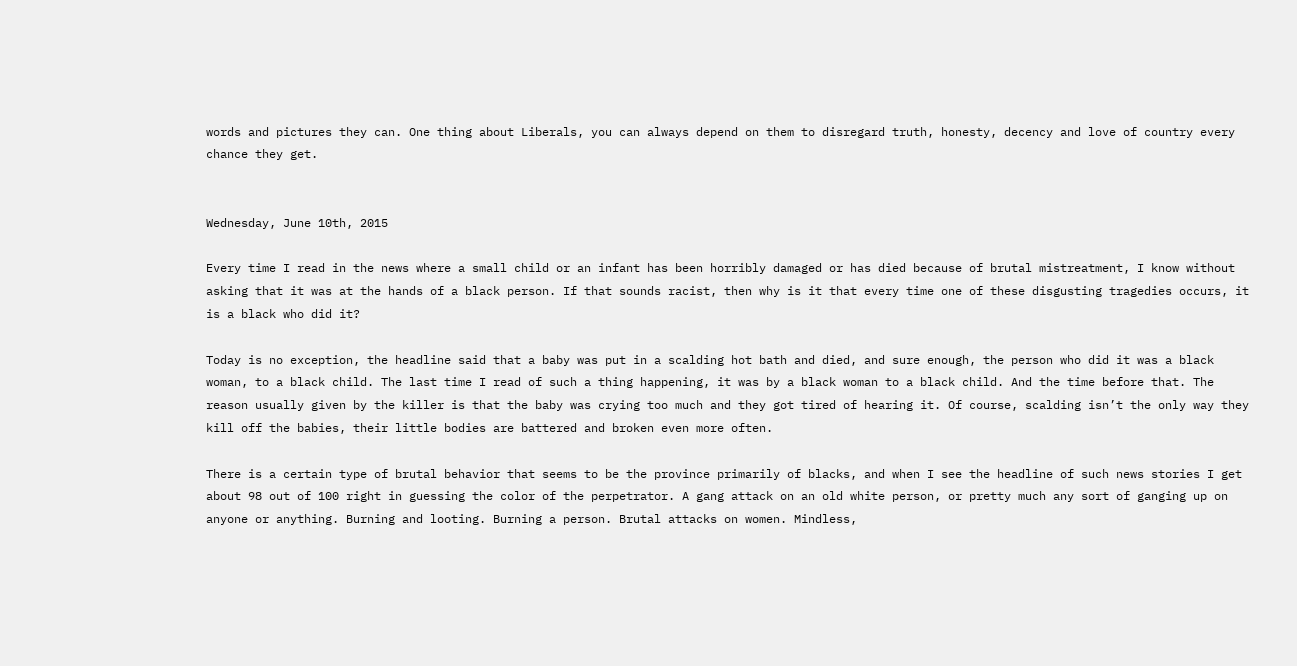words and pictures they can. One thing about Liberals, you can always depend on them to disregard truth, honesty, decency and love of country every chance they get.


Wednesday, June 10th, 2015

Every time I read in the news where a small child or an infant has been horribly damaged or has died because of brutal mistreatment, I know without asking that it was at the hands of a black person. If that sounds racist, then why is it that every time one of these disgusting tragedies occurs, it is a black who did it?

Today is no exception, the headline said that a baby was put in a scalding hot bath and died, and sure enough, the person who did it was a black woman, to a black child. The last time I read of such a thing happening, it was by a black woman to a black child. And the time before that. The reason usually given by the killer is that the baby was crying too much and they got tired of hearing it. Of course, scalding isn’t the only way they kill off the babies, their little bodies are battered and broken even more often.

There is a certain type of brutal behavior that seems to be the province primarily of blacks, and when I see the headline of such news stories I get about 98 out of 100 right in guessing the color of the perpetrator. A gang attack on an old white person, or pretty much any sort of ganging up on anyone or anything. Burning and looting. Burning a person. Brutal attacks on women. Mindless,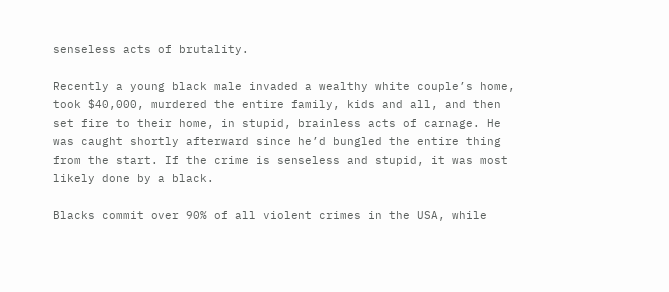senseless acts of brutality.

Recently a young black male invaded a wealthy white couple’s home, took $40,000, murdered the entire family, kids and all, and then set fire to their home, in stupid, brainless acts of carnage. He was caught shortly afterward since he’d bungled the entire thing from the start. If the crime is senseless and stupid, it was most likely done by a black.

Blacks commit over 90% of all violent crimes in the USA, while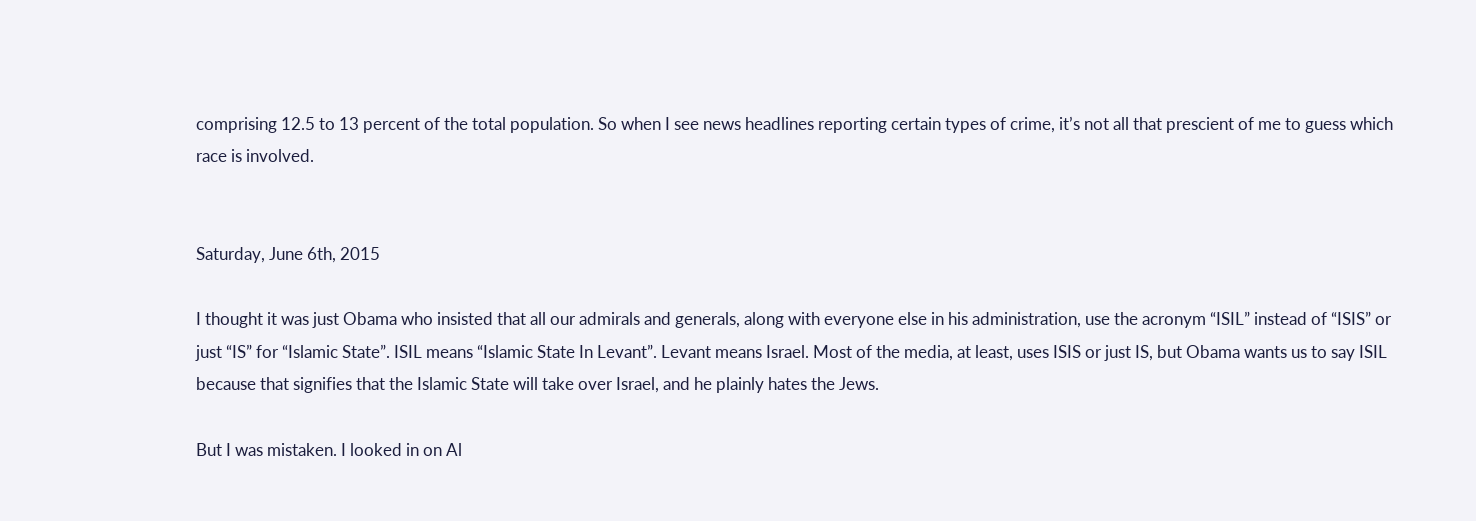comprising 12.5 to 13 percent of the total population. So when I see news headlines reporting certain types of crime, it’s not all that prescient of me to guess which race is involved.


Saturday, June 6th, 2015

I thought it was just Obama who insisted that all our admirals and generals, along with everyone else in his administration, use the acronym “ISIL” instead of “ISIS” or just “IS” for “Islamic State”. ISIL means “Islamic State In Levant”. Levant means Israel. Most of the media, at least, uses ISIS or just IS, but Obama wants us to say ISIL because that signifies that the Islamic State will take over Israel, and he plainly hates the Jews.

But I was mistaken. I looked in on Al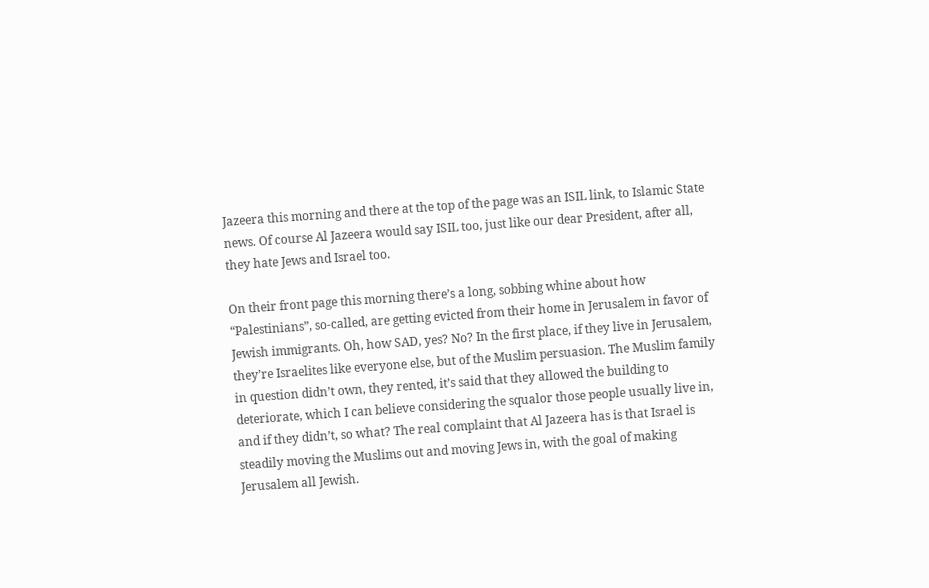Jazeera this morning and there at the top of the page was an ISIL link, to Islamic State news. Of course Al Jazeera would say ISIL too, just like our dear President, after all, they hate Jews and Israel too.

On their front page this morning there’s a long, sobbing whine about how “Palestinians”, so-called, are getting evicted from their home in Jerusalem in favor of Jewish immigrants. Oh, how SAD, yes? No? In the first place, if they live in Jerusalem, they’re Israelites like everyone else, but of the Muslim persuasion. The Muslim family in question didn’t own, they rented, it’s said that they allowed the building to deteriorate, which I can believe considering the squalor those people usually live in, and if they didn’t, so what? The real complaint that Al Jazeera has is that Israel is steadily moving the Muslims out and moving Jews in, with the goal of making Jerusalem all Jewish.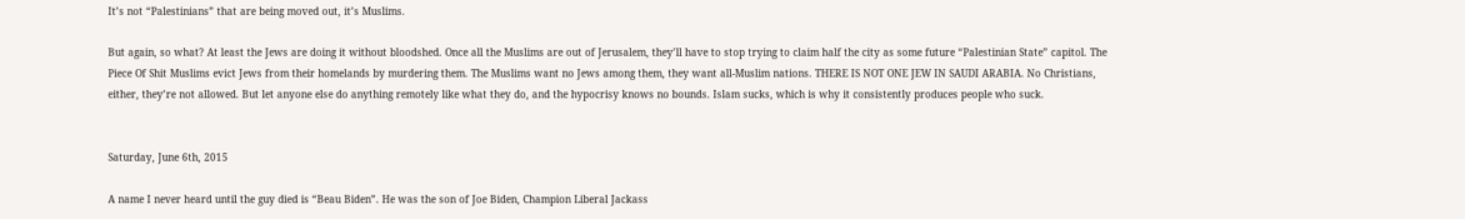It’s not “Palestinians” that are being moved out, it’s Muslims.

But again, so what? At least the Jews are doing it without bloodshed. Once all the Muslims are out of Jerusalem, they’ll have to stop trying to claim half the city as some future “Palestinian State” capitol. The Piece Of Shit Muslims evict Jews from their homelands by murdering them. The Muslims want no Jews among them, they want all-Muslim nations. THERE IS NOT ONE JEW IN SAUDI ARABIA. No Christians, either, they’re not allowed. But let anyone else do anything remotely like what they do, and the hypocrisy knows no bounds. Islam sucks, which is why it consistently produces people who suck.


Saturday, June 6th, 2015

A name I never heard until the guy died is “Beau Biden”. He was the son of Joe Biden, Champion Liberal Jackass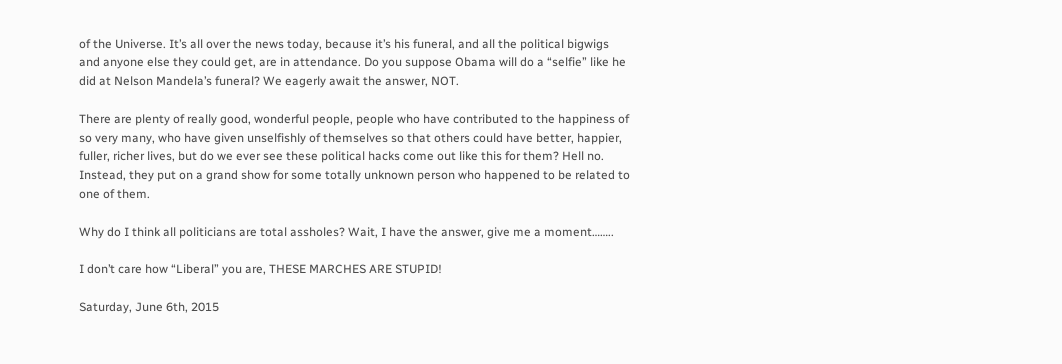of the Universe. It’s all over the news today, because it’s his funeral, and all the political bigwigs and anyone else they could get, are in attendance. Do you suppose Obama will do a “selfie” like he did at Nelson Mandela’s funeral? We eagerly await the answer, NOT.

There are plenty of really good, wonderful people, people who have contributed to the happiness of so very many, who have given unselfishly of themselves so that others could have better, happier, fuller, richer lives, but do we ever see these political hacks come out like this for them? Hell no. Instead, they put on a grand show for some totally unknown person who happened to be related to one of them.

Why do I think all politicians are total assholes? Wait, I have the answer, give me a moment……..

I don’t care how “Liberal” you are, THESE MARCHES ARE STUPID!

Saturday, June 6th, 2015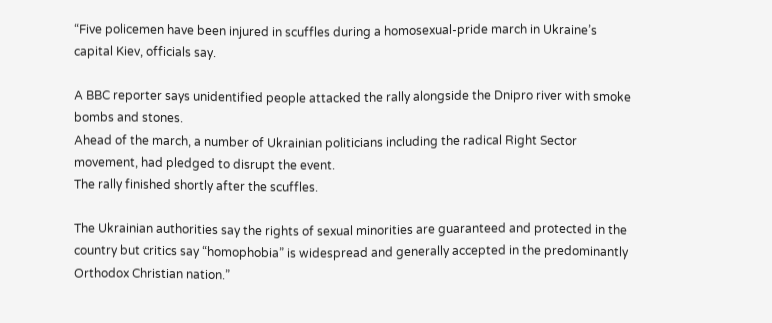“Five policemen have been injured in scuffles during a homosexual-pride march in Ukraine’s capital Kiev, officials say.

A BBC reporter says unidentified people attacked the rally alongside the Dnipro river with smoke bombs and stones.
Ahead of the march, a number of Ukrainian politicians including the radical Right Sector movement, had pledged to disrupt the event.
The rally finished shortly after the scuffles.

The Ukrainian authorities say the rights of sexual minorities are guaranteed and protected in the country but critics say “homophobia” is widespread and generally accepted in the predominantly Orthodox Christian nation.”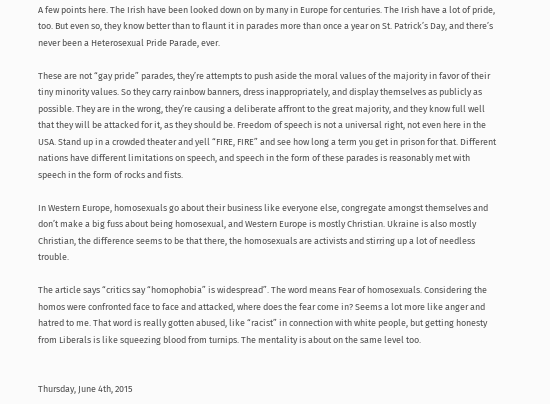A few points here. The Irish have been looked down on by many in Europe for centuries. The Irish have a lot of pride, too. But even so, they know better than to flaunt it in parades more than once a year on St. Patrick’s Day, and there’s never been a Heterosexual Pride Parade, ever.

These are not “gay pride” parades, they’re attempts to push aside the moral values of the majority in favor of their tiny minority values. So they carry rainbow banners, dress inappropriately, and display themselves as publicly as possible. They are in the wrong, they’re causing a deliberate affront to the great majority, and they know full well that they will be attacked for it, as they should be. Freedom of speech is not a universal right, not even here in the USA. Stand up in a crowded theater and yell “FIRE, FIRE” and see how long a term you get in prison for that. Different nations have different limitations on speech, and speech in the form of these parades is reasonably met with speech in the form of rocks and fists.

In Western Europe, homosexuals go about their business like everyone else, congregate amongst themselves and don’t make a big fuss about being homosexual, and Western Europe is mostly Christian. Ukraine is also mostly Christian, the difference seems to be that there, the homosexuals are activists and stirring up a lot of needless trouble.

The article says “critics say “homophobia” is widespread”. The word means Fear of homosexuals. Considering the homos were confronted face to face and attacked, where does the fear come in? Seems a lot more like anger and hatred to me. That word is really gotten abused, like “racist” in connection with white people, but getting honesty from Liberals is like squeezing blood from turnips. The mentality is about on the same level too.


Thursday, June 4th, 2015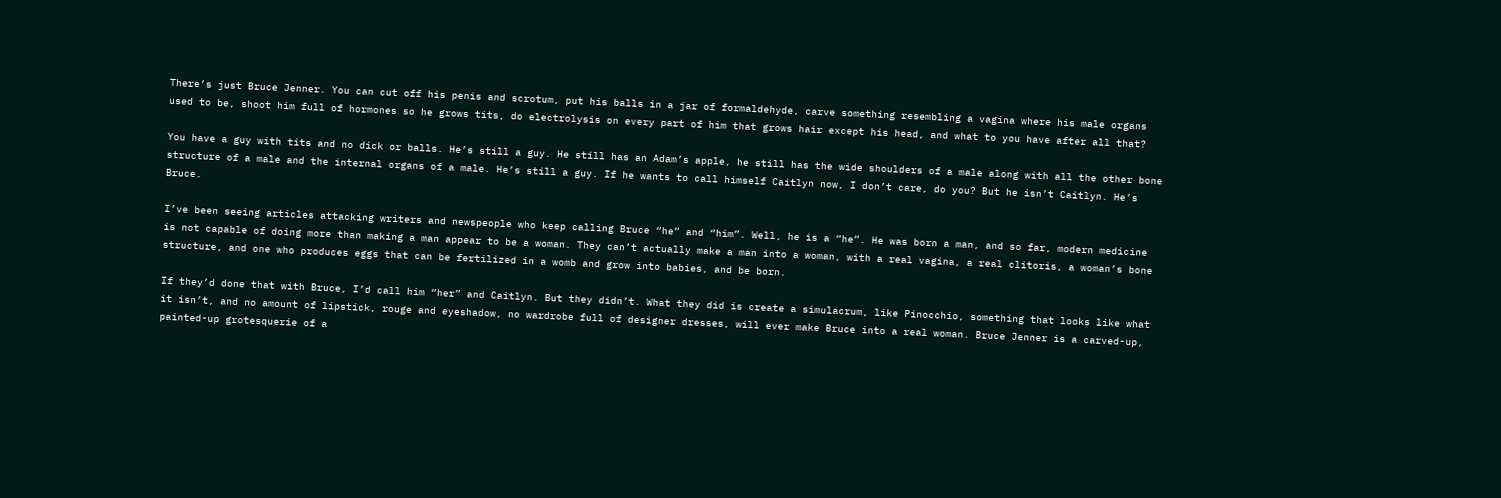There’s just Bruce Jenner. You can cut off his penis and scrotum, put his balls in a jar of formaldehyde, carve something resembling a vagina where his male organs used to be, shoot him full of hormones so he grows tits, do electrolysis on every part of him that grows hair except his head, and what to you have after all that?

You have a guy with tits and no dick or balls. He’s still a guy. He still has an Adam’s apple, he still has the wide shoulders of a male along with all the other bone structure of a male and the internal organs of a male. He’s still a guy. If he wants to call himself Caitlyn now, I don’t care, do you? But he isn’t Caitlyn. He’s Bruce.

I’ve been seeing articles attacking writers and newspeople who keep calling Bruce “he” and “him”. Well, he is a “he”. He was born a man, and so far, modern medicine is not capable of doing more than making a man appear to be a woman. They can’t actually make a man into a woman, with a real vagina, a real clitoris, a woman’s bone structure, and one who produces eggs that can be fertilized in a womb and grow into babies, and be born.

If they’d done that with Bruce, I’d call him “her” and Caitlyn. But they didn’t. What they did is create a simulacrum, like Pinocchio, something that looks like what it isn’t, and no amount of lipstick, rouge and eyeshadow, no wardrobe full of designer dresses, will ever make Bruce into a real woman. Bruce Jenner is a carved-up, painted-up grotesquerie of a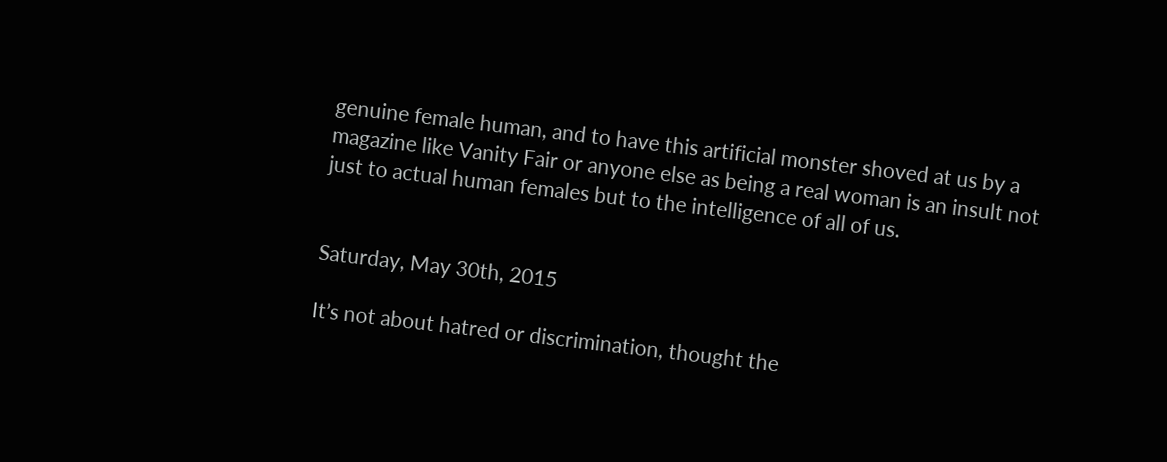genuine female human, and to have this artificial monster shoved at us by a magazine like Vanity Fair or anyone else as being a real woman is an insult not just to actual human females but to the intelligence of all of us.


Saturday, May 30th, 2015

It’s not about hatred or discrimination, thought the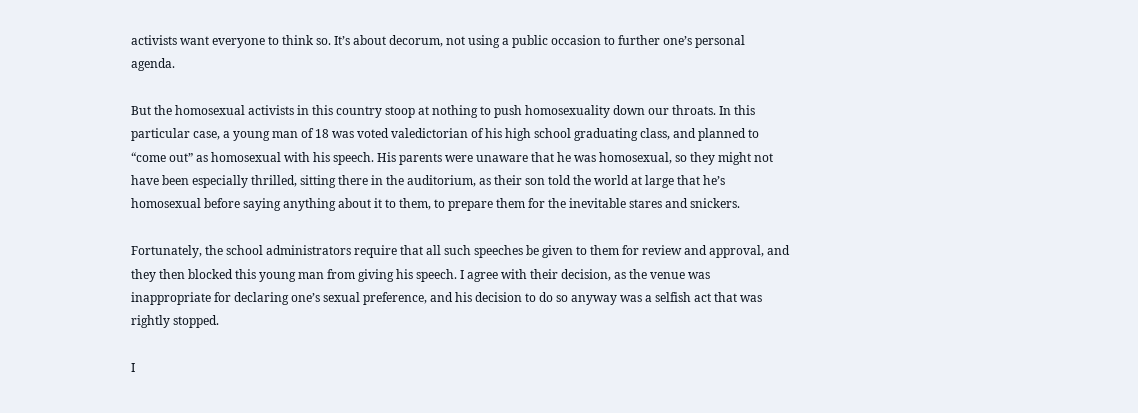activists want everyone to think so. It’s about decorum, not using a public occasion to further one’s personal agenda.

But the homosexual activists in this country stoop at nothing to push homosexuality down our throats. In this particular case, a young man of 18 was voted valedictorian of his high school graduating class, and planned to “come out” as homosexual with his speech. His parents were unaware that he was homosexual, so they might not have been especially thrilled, sitting there in the auditorium, as their son told the world at large that he’s homosexual before saying anything about it to them, to prepare them for the inevitable stares and snickers.

Fortunately, the school administrators require that all such speeches be given to them for review and approval, and they then blocked this young man from giving his speech. I agree with their decision, as the venue was inappropriate for declaring one’s sexual preference, and his decision to do so anyway was a selfish act that was rightly stopped.

I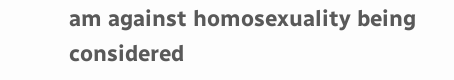am against homosexuality being considered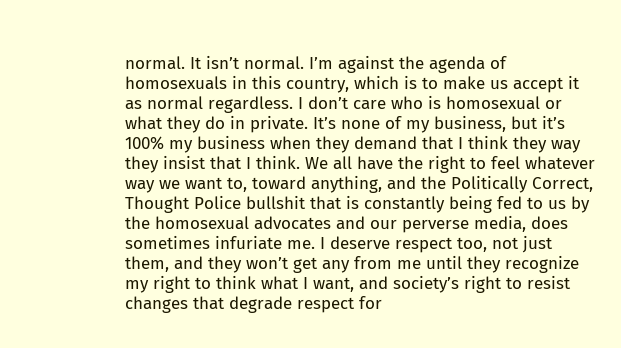normal. It isn’t normal. I’m against the agenda of homosexuals in this country, which is to make us accept it as normal regardless. I don’t care who is homosexual or what they do in private. It’s none of my business, but it’s 100% my business when they demand that I think they way they insist that I think. We all have the right to feel whatever way we want to, toward anything, and the Politically Correct, Thought Police bullshit that is constantly being fed to us by the homosexual advocates and our perverse media, does sometimes infuriate me. I deserve respect too, not just them, and they won’t get any from me until they recognize my right to think what I want, and society’s right to resist changes that degrade respect for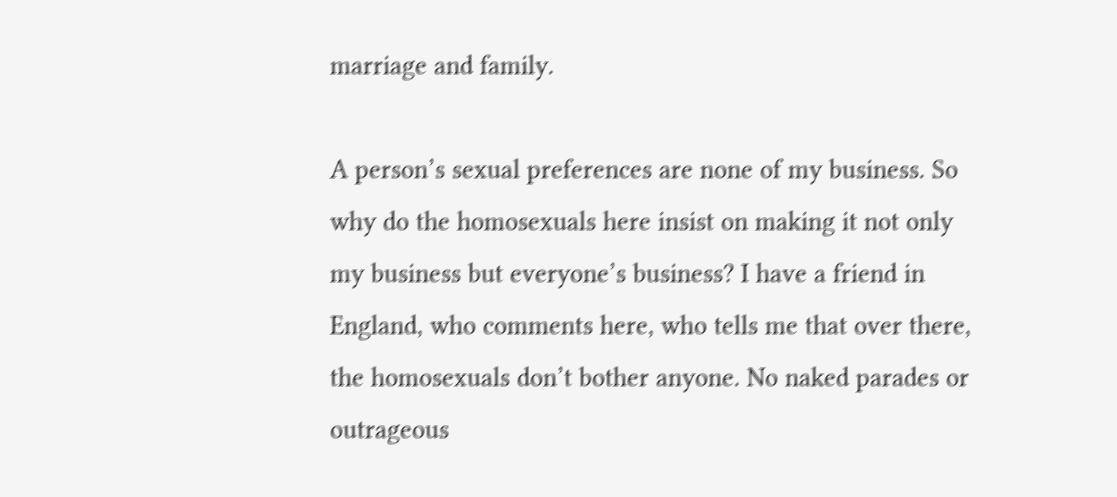marriage and family.

A person’s sexual preferences are none of my business. So why do the homosexuals here insist on making it not only my business but everyone’s business? I have a friend in England, who comments here, who tells me that over there, the homosexuals don’t bother anyone. No naked parades or outrageous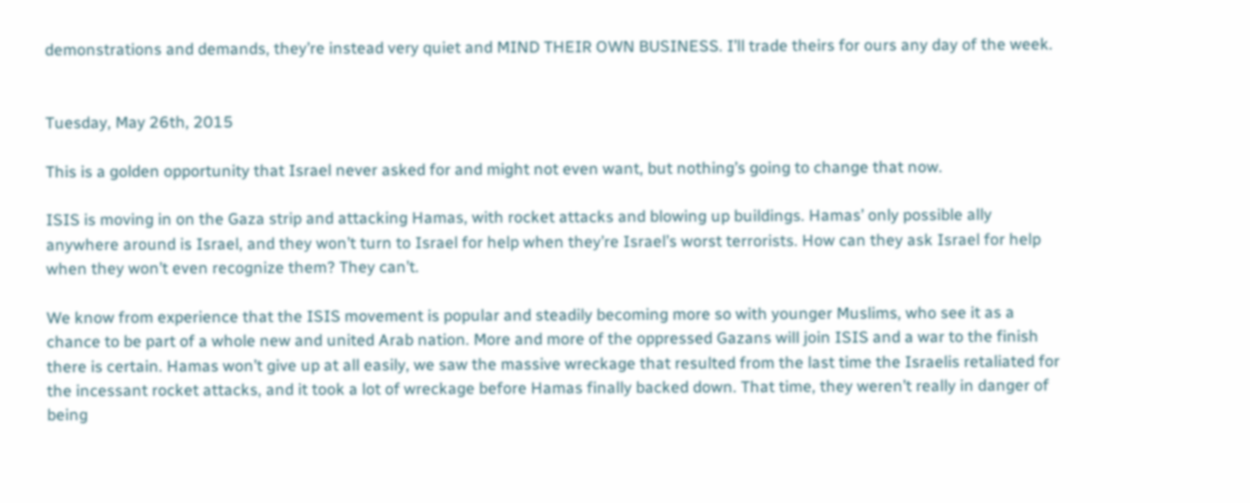demonstrations and demands, they’re instead very quiet and MIND THEIR OWN BUSINESS. I’ll trade theirs for ours any day of the week.


Tuesday, May 26th, 2015

This is a golden opportunity that Israel never asked for and might not even want, but nothing’s going to change that now.

ISIS is moving in on the Gaza strip and attacking Hamas, with rocket attacks and blowing up buildings. Hamas’ only possible ally anywhere around is Israel, and they won’t turn to Israel for help when they’re Israel’s worst terrorists. How can they ask Israel for help when they won’t even recognize them? They can’t.

We know from experience that the ISIS movement is popular and steadily becoming more so with younger Muslims, who see it as a chance to be part of a whole new and united Arab nation. More and more of the oppressed Gazans will join ISIS and a war to the finish there is certain. Hamas won’t give up at all easily, we saw the massive wreckage that resulted from the last time the Israelis retaliated for the incessant rocket attacks, and it took a lot of wreckage before Hamas finally backed down. That time, they weren’t really in danger of being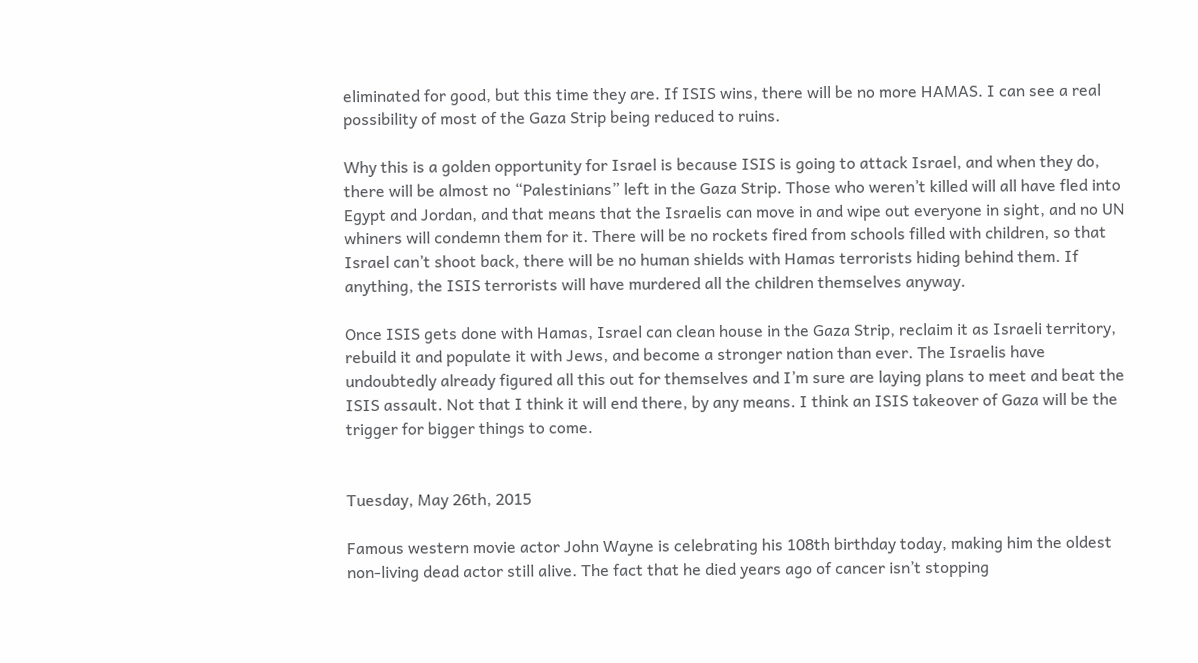eliminated for good, but this time they are. If ISIS wins, there will be no more HAMAS. I can see a real possibility of most of the Gaza Strip being reduced to ruins.

Why this is a golden opportunity for Israel is because ISIS is going to attack Israel, and when they do, there will be almost no “Palestinians” left in the Gaza Strip. Those who weren’t killed will all have fled into Egypt and Jordan, and that means that the Israelis can move in and wipe out everyone in sight, and no UN whiners will condemn them for it. There will be no rockets fired from schools filled with children, so that Israel can’t shoot back, there will be no human shields with Hamas terrorists hiding behind them. If anything, the ISIS terrorists will have murdered all the children themselves anyway.

Once ISIS gets done with Hamas, Israel can clean house in the Gaza Strip, reclaim it as Israeli territory, rebuild it and populate it with Jews, and become a stronger nation than ever. The Israelis have undoubtedly already figured all this out for themselves and I’m sure are laying plans to meet and beat the ISIS assault. Not that I think it will end there, by any means. I think an ISIS takeover of Gaza will be the trigger for bigger things to come.


Tuesday, May 26th, 2015

Famous western movie actor John Wayne is celebrating his 108th birthday today, making him the oldest non-living dead actor still alive. The fact that he died years ago of cancer isn’t stopping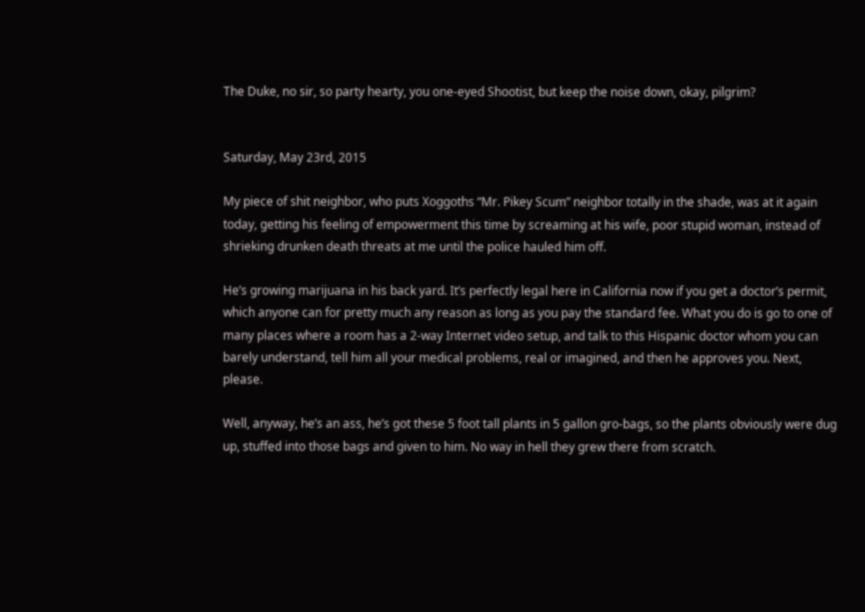The Duke, no sir, so party hearty, you one-eyed Shootist, but keep the noise down, okay, pilgrim?


Saturday, May 23rd, 2015

My piece of shit neighbor, who puts Xoggoths “Mr. Pikey Scum” neighbor totally in the shade, was at it again today, getting his feeling of empowerment this time by screaming at his wife, poor stupid woman, instead of shrieking drunken death threats at me until the police hauled him off.

He’s growing marijuana in his back yard. It’s perfectly legal here in California now if you get a doctor’s permit, which anyone can for pretty much any reason as long as you pay the standard fee. What you do is go to one of many places where a room has a 2-way Internet video setup, and talk to this Hispanic doctor whom you can barely understand, tell him all your medical problems, real or imagined, and then he approves you. Next, please.

Well, anyway, he’s an ass, he’s got these 5 foot tall plants in 5 gallon gro-bags, so the plants obviously were dug up, stuffed into those bags and given to him. No way in hell they grew there from scratch.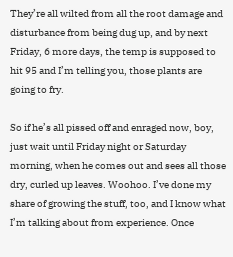They’re all wilted from all the root damage and disturbance from being dug up, and by next Friday, 6 more days, the temp is supposed to hit 95 and I’m telling you, those plants are going to fry.

So if he’s all pissed off and enraged now, boy, just wait until Friday night or Saturday morning, when he comes out and sees all those dry, curled up leaves. Woohoo. I’ve done my share of growing the stuff, too, and I know what I’m talking about from experience. Once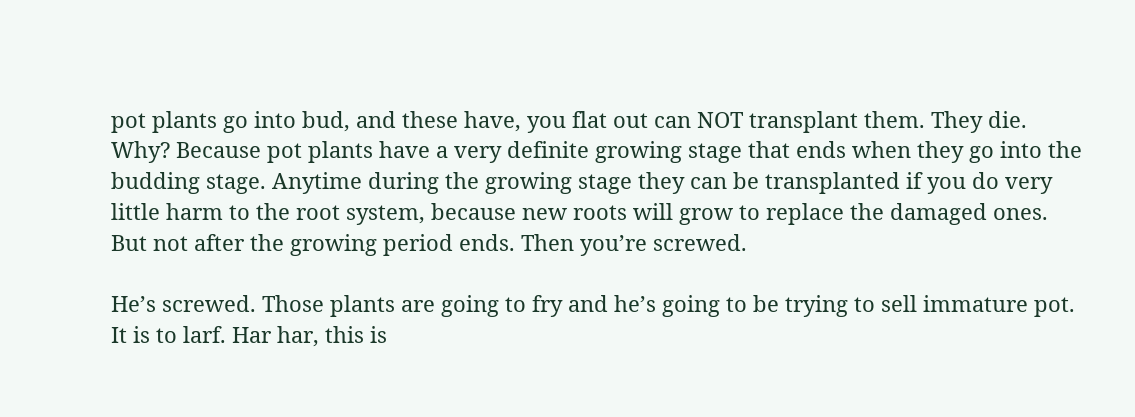pot plants go into bud, and these have, you flat out can NOT transplant them. They die. Why? Because pot plants have a very definite growing stage that ends when they go into the budding stage. Anytime during the growing stage they can be transplanted if you do very little harm to the root system, because new roots will grow to replace the damaged ones. But not after the growing period ends. Then you’re screwed.

He’s screwed. Those plants are going to fry and he’s going to be trying to sell immature pot. It is to larf. Har har, this is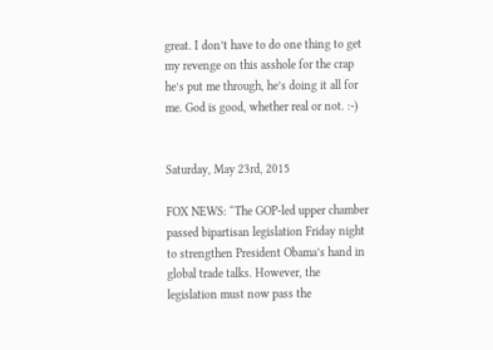great. I don’t have to do one thing to get my revenge on this asshole for the crap he’s put me through, he’s doing it all for me. God is good, whether real or not. :-)


Saturday, May 23rd, 2015

FOX NEWS: “The GOP-led upper chamber passed bipartisan legislation Friday night to strengthen President Obama’s hand in global trade talks. However, the legislation must now pass the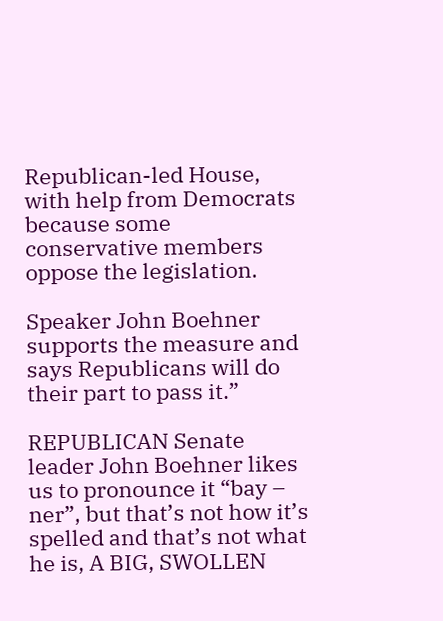Republican-led House, with help from Democrats because some conservative members oppose the legislation.

Speaker John Boehner supports the measure and says Republicans will do their part to pass it.”

REPUBLICAN Senate leader John Boehner likes us to pronounce it “bay – ner”, but that’s not how it’s spelled and that’s not what he is, A BIG, SWOLLEN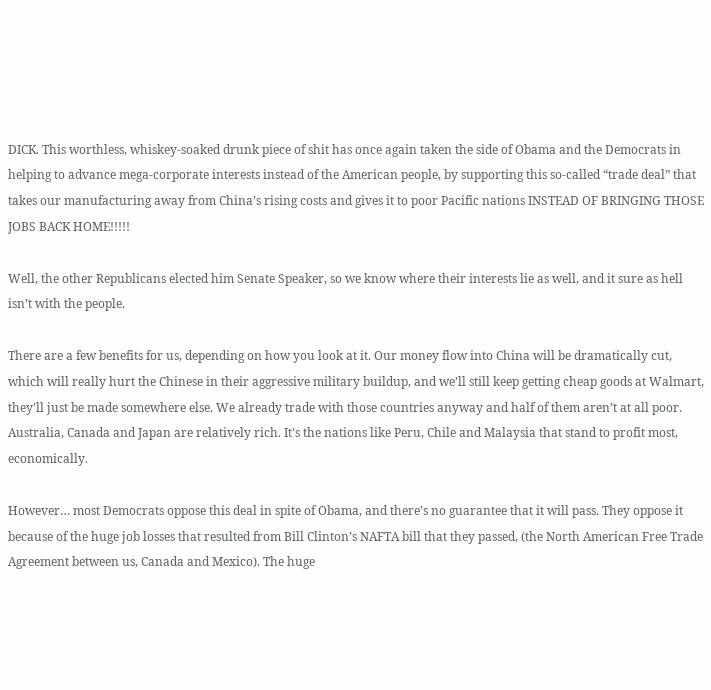DICK. This worthless, whiskey-soaked drunk piece of shit has once again taken the side of Obama and the Democrats in helping to advance mega-corporate interests instead of the American people, by supporting this so-called “trade deal” that takes our manufacturing away from China’s rising costs and gives it to poor Pacific nations INSTEAD OF BRINGING THOSE JOBS BACK HOME!!!!!

Well, the other Republicans elected him Senate Speaker, so we know where their interests lie as well, and it sure as hell isn’t with the people.

There are a few benefits for us, depending on how you look at it. Our money flow into China will be dramatically cut, which will really hurt the Chinese in their aggressive military buildup, and we’ll still keep getting cheap goods at Walmart, they’ll just be made somewhere else. We already trade with those countries anyway and half of them aren’t at all poor. Australia, Canada and Japan are relatively rich. It’s the nations like Peru, Chile and Malaysia that stand to profit most, economically.

However… most Democrats oppose this deal in spite of Obama, and there’s no guarantee that it will pass. They oppose it because of the huge job losses that resulted from Bill Clinton’s NAFTA bill that they passed, (the North American Free Trade Agreement between us, Canada and Mexico). The huge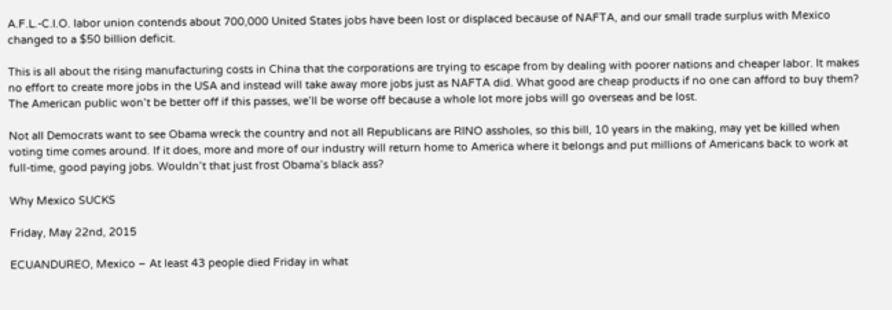A.F.L.-C.I.O. labor union contends about 700,000 United States jobs have been lost or displaced because of NAFTA, and our small trade surplus with Mexico changed to a $50 billion deficit.

This is all about the rising manufacturing costs in China that the corporations are trying to escape from by dealing with poorer nations and cheaper labor. It makes no effort to create more jobs in the USA and instead will take away more jobs just as NAFTA did. What good are cheap products if no one can afford to buy them? The American public won’t be better off if this passes, we’ll be worse off because a whole lot more jobs will go overseas and be lost.

Not all Democrats want to see Obama wreck the country and not all Republicans are RINO assholes, so this bill, 10 years in the making, may yet be killed when voting time comes around. If it does, more and more of our industry will return home to America where it belongs and put millions of Americans back to work at full-time, good paying jobs. Wouldn’t that just frost Obama’s black ass?

Why Mexico SUCKS

Friday, May 22nd, 2015

ECUANDUREO, Mexico – At least 43 people died Friday in what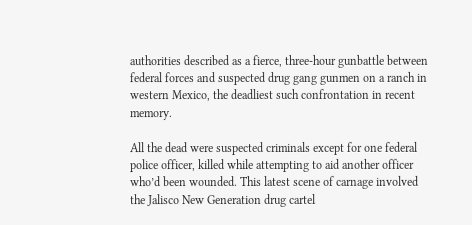authorities described as a fierce, three-hour gunbattle between federal forces and suspected drug gang gunmen on a ranch in western Mexico, the deadliest such confrontation in recent memory.

All the dead were suspected criminals except for one federal police officer, killed while attempting to aid another officer who’d been wounded. This latest scene of carnage involved the Jalisco New Generation drug cartel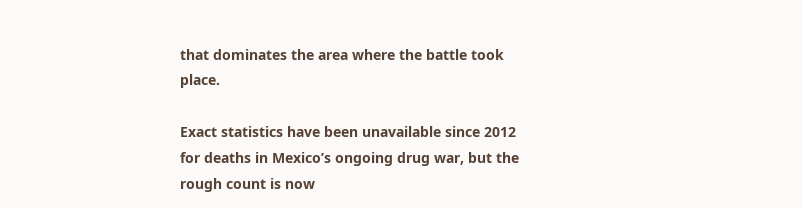that dominates the area where the battle took place.

Exact statistics have been unavailable since 2012 for deaths in Mexico’s ongoing drug war, but the rough count is now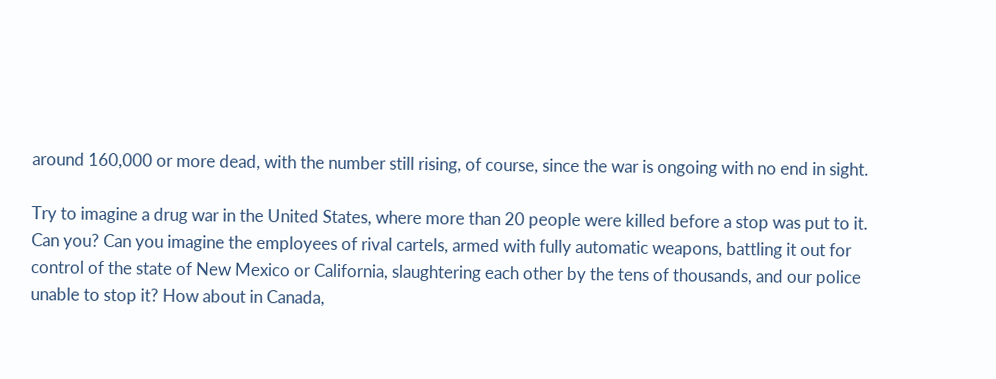around 160,000 or more dead, with the number still rising, of course, since the war is ongoing with no end in sight.

Try to imagine a drug war in the United States, where more than 20 people were killed before a stop was put to it. Can you? Can you imagine the employees of rival cartels, armed with fully automatic weapons, battling it out for control of the state of New Mexico or California, slaughtering each other by the tens of thousands, and our police unable to stop it? How about in Canada,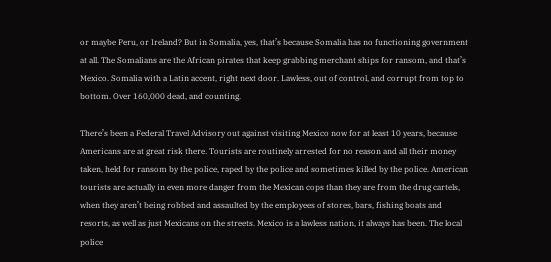or maybe Peru, or Ireland? But in Somalia, yes, that’s because Somalia has no functioning government at all. The Somalians are the African pirates that keep grabbing merchant ships for ransom, and that’s Mexico. Somalia with a Latin accent, right next door. Lawless, out of control, and corrupt from top to bottom. Over 160,000 dead, and counting.

There’s been a Federal Travel Advisory out against visiting Mexico now for at least 10 years, because Americans are at great risk there. Tourists are routinely arrested for no reason and all their money taken, held for ransom by the police, raped by the police and sometimes killed by the police. American tourists are actually in even more danger from the Mexican cops than they are from the drug cartels, when they aren’t being robbed and assaulted by the employees of stores, bars, fishing boats and resorts, as well as just Mexicans on the streets. Mexico is a lawless nation, it always has been. The local police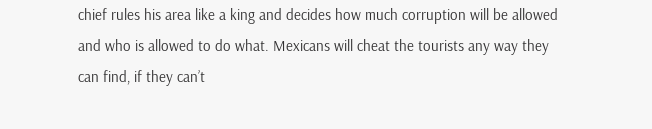chief rules his area like a king and decides how much corruption will be allowed and who is allowed to do what. Mexicans will cheat the tourists any way they can find, if they can’t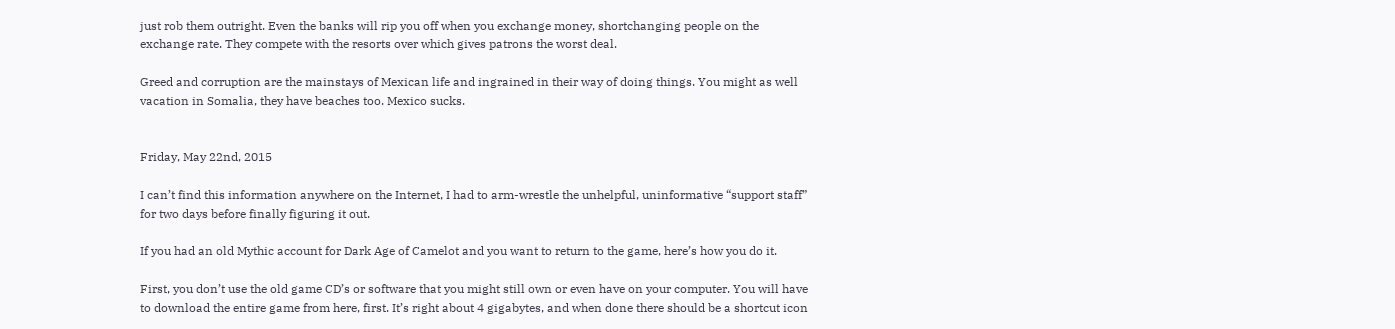just rob them outright. Even the banks will rip you off when you exchange money, shortchanging people on the exchange rate. They compete with the resorts over which gives patrons the worst deal.

Greed and corruption are the mainstays of Mexican life and ingrained in their way of doing things. You might as well vacation in Somalia, they have beaches too. Mexico sucks.


Friday, May 22nd, 2015

I can’t find this information anywhere on the Internet, I had to arm-wrestle the unhelpful, uninformative “support staff” for two days before finally figuring it out.

If you had an old Mythic account for Dark Age of Camelot and you want to return to the game, here’s how you do it.

First, you don’t use the old game CD’s or software that you might still own or even have on your computer. You will have to download the entire game from here, first. It’s right about 4 gigabytes, and when done there should be a shortcut icon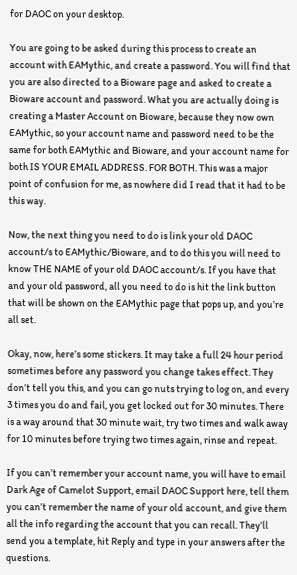for DAOC on your desktop.

You are going to be asked during this process to create an account with EAMythic, and create a password. You will find that you are also directed to a Bioware page and asked to create a Bioware account and password. What you are actually doing is creating a Master Account on Bioware, because they now own EAMythic, so your account name and password need to be the same for both EAMythic and Bioware, and your account name for both IS YOUR EMAIL ADDRESS. FOR BOTH. This was a major point of confusion for me, as nowhere did I read that it had to be this way.

Now, the next thing you need to do is link your old DAOC account/s to EAMythic/Bioware, and to do this you will need to know THE NAME of your old DAOC account/s. If you have that and your old password, all you need to do is hit the link button that will be shown on the EAMythic page that pops up, and you’re all set.

Okay, now, here’s some stickers. It may take a full 24 hour period sometimes before any password you change takes effect. They don’t tell you this, and you can go nuts trying to log on, and every 3 times you do and fail, you get locked out for 30 minutes. There is a way around that 30 minute wait, try two times and walk away for 10 minutes before trying two times again, rinse and repeat.

If you can’t remember your account name, you will have to email Dark Age of Camelot Support, email DAOC Support here, tell them you can’t remember the name of your old account, and give them all the info regarding the account that you can recall. They’ll send you a template, hit Reply and type in your answers after the questions.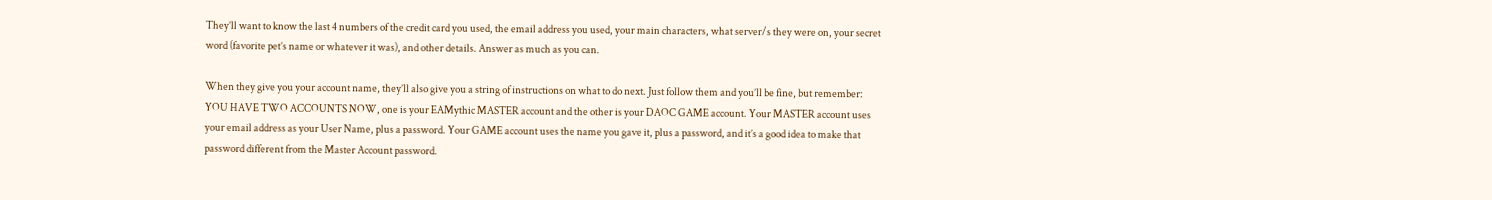They’ll want to know the last 4 numbers of the credit card you used, the email address you used, your main characters, what server/s they were on, your secret word (favorite pet’s name or whatever it was), and other details. Answer as much as you can.

When they give you your account name, they’ll also give you a string of instructions on what to do next. Just follow them and you’ll be fine, but remember: YOU HAVE TWO ACCOUNTS NOW, one is your EAMythic MASTER account and the other is your DAOC GAME account. Your MASTER account uses your email address as your User Name, plus a password. Your GAME account uses the name you gave it, plus a password, and it’s a good idea to make that password different from the Master Account password.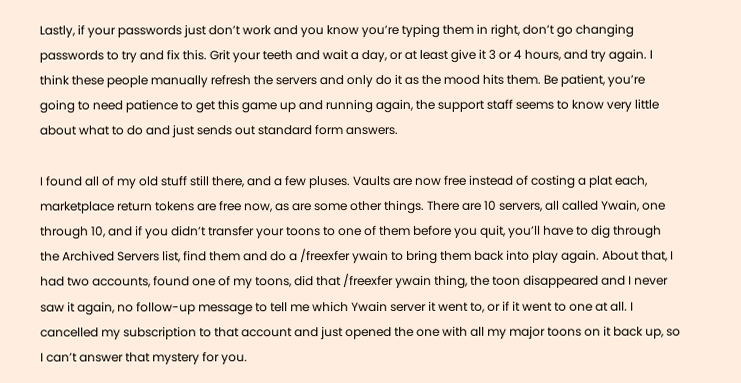Lastly, if your passwords just don’t work and you know you’re typing them in right, don’t go changing passwords to try and fix this. Grit your teeth and wait a day, or at least give it 3 or 4 hours, and try again. I think these people manually refresh the servers and only do it as the mood hits them. Be patient, you’re going to need patience to get this game up and running again, the support staff seems to know very little about what to do and just sends out standard form answers.

I found all of my old stuff still there, and a few pluses. Vaults are now free instead of costing a plat each, marketplace return tokens are free now, as are some other things. There are 10 servers, all called Ywain, one through 10, and if you didn’t transfer your toons to one of them before you quit, you’ll have to dig through the Archived Servers list, find them and do a /freexfer ywain to bring them back into play again. About that, I had two accounts, found one of my toons, did that /freexfer ywain thing, the toon disappeared and I never saw it again, no follow-up message to tell me which Ywain server it went to, or if it went to one at all. I cancelled my subscription to that account and just opened the one with all my major toons on it back up, so I can’t answer that mystery for you.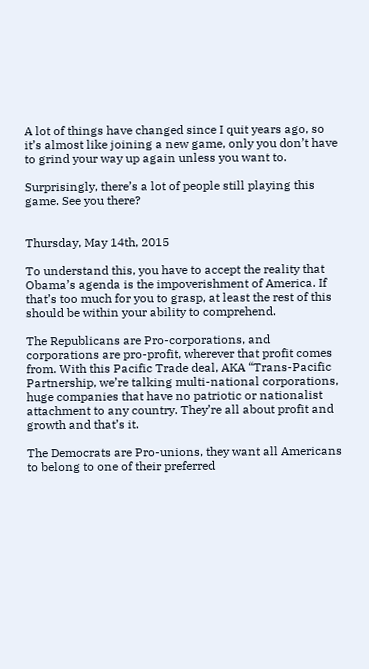A lot of things have changed since I quit years ago, so it’s almost like joining a new game, only you don’t have to grind your way up again unless you want to.

Surprisingly, there’s a lot of people still playing this game. See you there?


Thursday, May 14th, 2015

To understand this, you have to accept the reality that Obama’s agenda is the impoverishment of America. If that’s too much for you to grasp, at least the rest of this should be within your ability to comprehend.

The Republicans are Pro-corporations, and corporations are pro-profit, wherever that profit comes from. With this Pacific Trade deal, AKA “Trans-Pacific Partnership, we’re talking multi-national corporations, huge companies that have no patriotic or nationalist attachment to any country. They’re all about profit and growth and that’s it.

The Democrats are Pro-unions, they want all Americans to belong to one of their preferred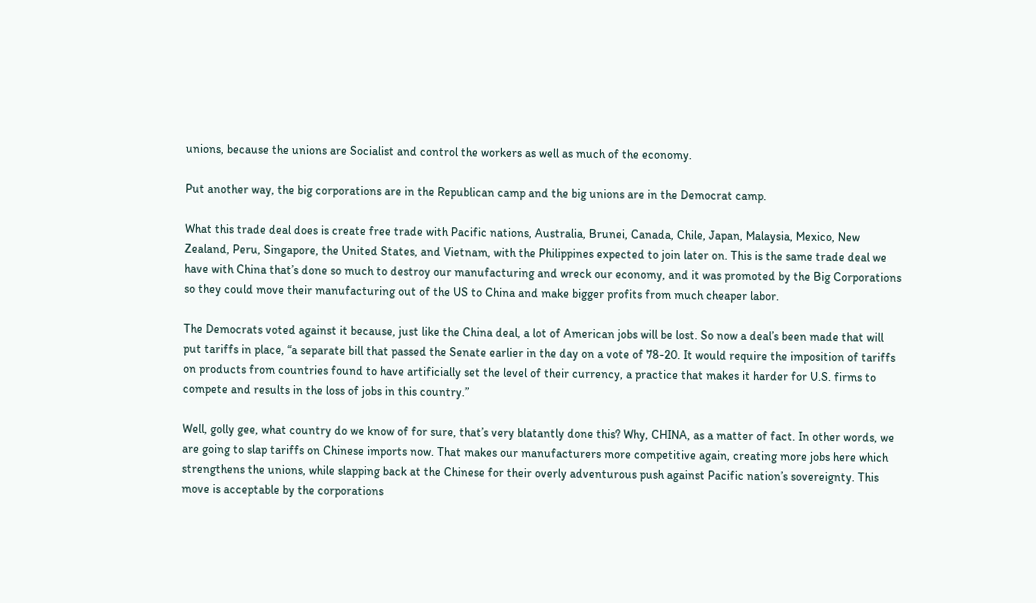unions, because the unions are Socialist and control the workers as well as much of the economy.

Put another way, the big corporations are in the Republican camp and the big unions are in the Democrat camp.

What this trade deal does is create free trade with Pacific nations, Australia, Brunei, Canada, Chile, Japan, Malaysia, Mexico, New Zealand, Peru, Singapore, the United States, and Vietnam, with the Philippines expected to join later on. This is the same trade deal we have with China that’s done so much to destroy our manufacturing and wreck our economy, and it was promoted by the Big Corporations so they could move their manufacturing out of the US to China and make bigger profits from much cheaper labor.

The Democrats voted against it because, just like the China deal, a lot of American jobs will be lost. So now a deal’s been made that will put tariffs in place, “a separate bill that passed the Senate earlier in the day on a vote of 78-20. It would require the imposition of tariffs on products from countries found to have artificially set the level of their currency, a practice that makes it harder for U.S. firms to compete and results in the loss of jobs in this country.”

Well, golly gee, what country do we know of for sure, that’s very blatantly done this? Why, CHINA, as a matter of fact. In other words, we are going to slap tariffs on Chinese imports now. That makes our manufacturers more competitive again, creating more jobs here which strengthens the unions, while slapping back at the Chinese for their overly adventurous push against Pacific nation’s sovereignty. This move is acceptable by the corporations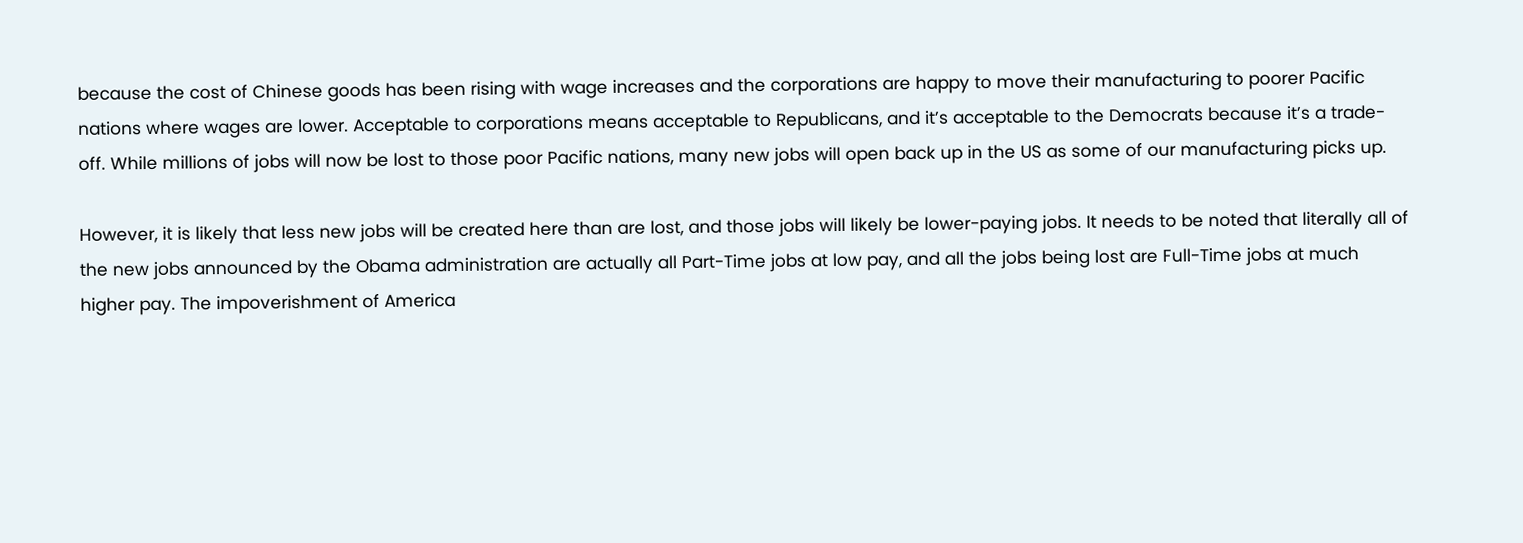because the cost of Chinese goods has been rising with wage increases and the corporations are happy to move their manufacturing to poorer Pacific nations where wages are lower. Acceptable to corporations means acceptable to Republicans, and it’s acceptable to the Democrats because it’s a trade-off. While millions of jobs will now be lost to those poor Pacific nations, many new jobs will open back up in the US as some of our manufacturing picks up.

However, it is likely that less new jobs will be created here than are lost, and those jobs will likely be lower-paying jobs. It needs to be noted that literally all of the new jobs announced by the Obama administration are actually all Part-Time jobs at low pay, and all the jobs being lost are Full-Time jobs at much higher pay. The impoverishment of America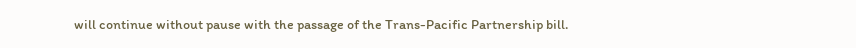will continue without pause with the passage of the Trans-Pacific Partnership bill.